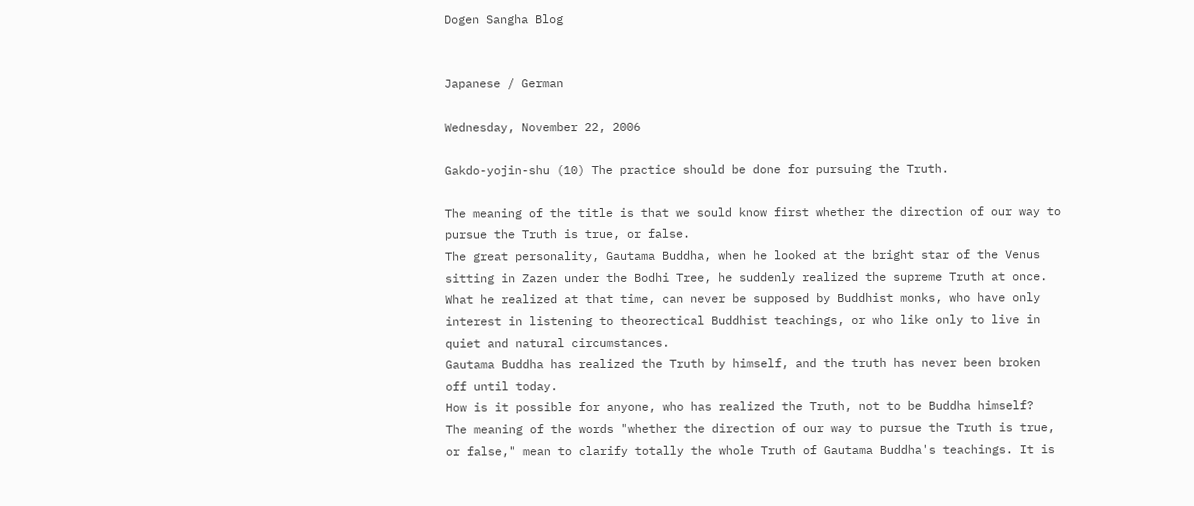Dogen Sangha Blog


Japanese / German

Wednesday, November 22, 2006

Gakdo-yojin-shu (10) The practice should be done for pursuing the Truth.

The meaning of the title is that we sould know first whether the direction of our way to pursue the Truth is true, or false.
The great personality, Gautama Buddha, when he looked at the bright star of the Venus sitting in Zazen under the Bodhi Tree, he suddenly realized the supreme Truth at once.
What he realized at that time, can never be supposed by Buddhist monks, who have only interest in listening to theorectical Buddhist teachings, or who like only to live in quiet and natural circumstances.
Gautama Buddha has realized the Truth by himself, and the truth has never been broken off until today.
How is it possible for anyone, who has realized the Truth, not to be Buddha himself?
The meaning of the words "whether the direction of our way to pursue the Truth is true, or false," mean to clarify totally the whole Truth of Gautama Buddha's teachings. It is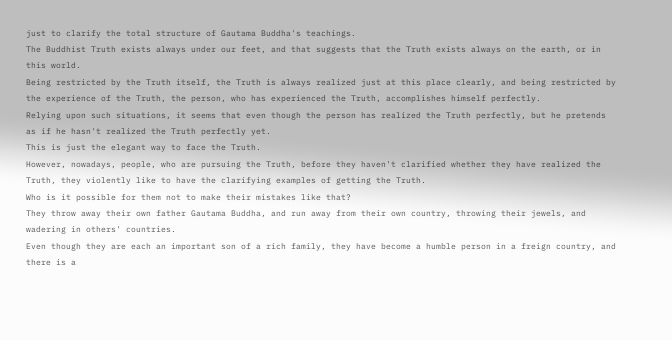just to clarify the total structure of Gautama Buddha's teachings.
The Buddhist Truth exists always under our feet, and that suggests that the Truth exists always on the earth, or in this world.
Being restricted by the Truth itself, the Truth is always realized just at this place clearly, and being restricted by the experience of the Truth, the person, who has experienced the Truth, accomplishes himself perfectly.
Relying upon such situations, it seems that even though the person has realized the Truth perfectly, but he pretends as if he hasn't realized the Truth perfectly yet.
This is just the elegant way to face the Truth.
However, nowadays, people, who are pursuing the Truth, before they haven't clarified whether they have realized the Truth, they violently like to have the clarifying examples of getting the Truth.
Who is it possible for them not to make their mistakes like that?
They throw away their own father Gautama Buddha, and run away from their own country, throwing their jewels, and wadering in others' countries.
Even though they are each an important son of a rich family, they have become a humble person in a freign country, and there is a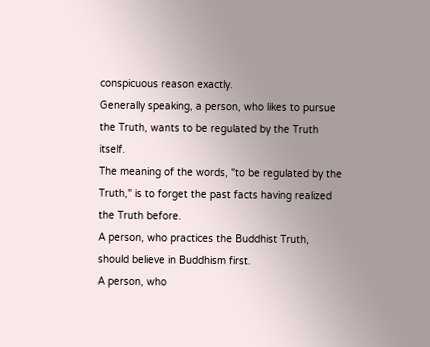conspicuous reason exactly.
Generally speaking, a person, who likes to pursue the Truth, wants to be regulated by the Truth itself.
The meaning of the words, "to be regulated by the Truth," is to forget the past facts having realized the Truth before.
A person, who practices the Buddhist Truth, should believe in Buddhism first.
A person, who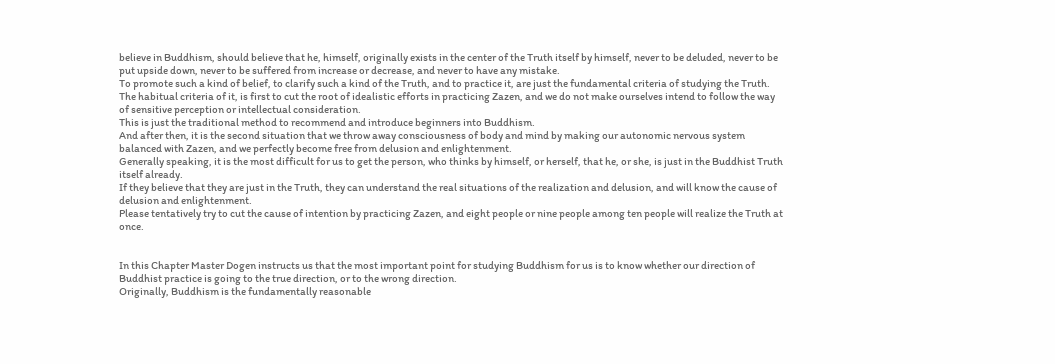believe in Buddhism, should believe that he, himself, originally exists in the center of the Truth itself by himself, never to be deluded, never to be put upside down, never to be suffered from increase or decrease, and never to have any mistake.
To promote such a kind of belief, to clarify such a kind of the Truth, and to practice it, are just the fundamental criteria of studying the Truth.
The habitual criteria of it, is first to cut the root of idealistic efforts in practicing Zazen, and we do not make ourselves intend to follow the way of sensitive perception or intellectual consideration.
This is just the traditional method to recommend and introduce beginners into Buddhism.
And after then, it is the second situation that we throw away consciousness of body and mind by making our autonomic nervous system balanced with Zazen, and we perfectly become free from delusion and enlightenment.
Generally speaking, it is the most difficult for us to get the person, who thinks by himself, or herself, that he, or she, is just in the Buddhist Truth itself already.
If they believe that they are just in the Truth, they can understand the real situations of the realization and delusion, and will know the cause of delusion and enlightenment.
Please tentatively try to cut the cause of intention by practicing Zazen, and eight people or nine people among ten people will realize the Truth at once.


In this Chapter Master Dogen instructs us that the most important point for studying Buddhism for us is to know whether our direction of Buddhist practice is going to the true direction, or to the wrong direction.
Originally, Buddhism is the fundamentally reasonable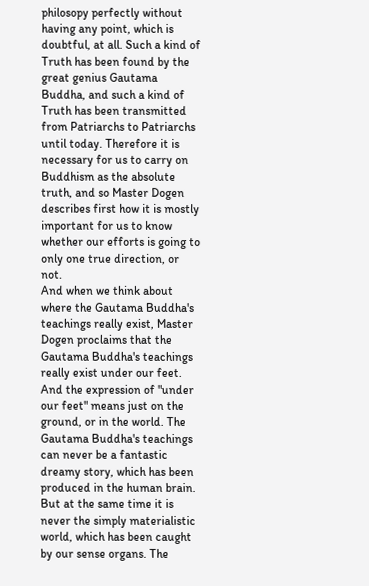philosopy perfectly without having any point, which is doubtful, at all. Such a kind of Truth has been found by the great genius Gautama Buddha, and such a kind of Truth has been transmitted from Patriarchs to Patriarchs until today. Therefore it is necessary for us to carry on Buddhism as the absolute truth, and so Master Dogen describes first how it is mostly important for us to know whether our efforts is going to only one true direction, or not.
And when we think about where the Gautama Buddha's teachings really exist, Master Dogen proclaims that the Gautama Buddha's teachings really exist under our feet. And the expression of "under our feet" means just on the ground, or in the world. The Gautama Buddha's teachings can never be a fantastic dreamy story, which has been produced in the human brain. But at the same time it is never the simply materialistic world, which has been caught by our sense organs. The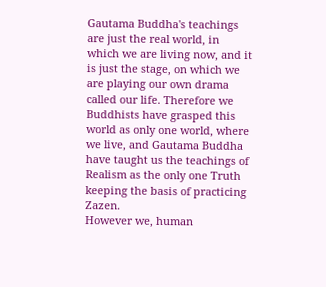Gautama Buddha's teachings are just the real world, in which we are living now, and it is just the stage, on which we are playing our own drama called our life. Therefore we Buddhists have grasped this world as only one world, where we live, and Gautama Buddha have taught us the teachings of Realism as the only one Truth keeping the basis of practicing Zazen.
However we, human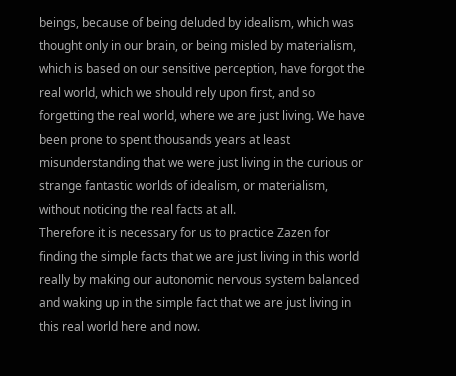beings, because of being deluded by idealism, which was thought only in our brain, or being misled by materialism, which is based on our sensitive perception, have forgot the real world, which we should rely upon first, and so forgetting the real world, where we are just living. We have been prone to spent thousands years at least misunderstanding that we were just living in the curious or strange fantastic worlds of idealism, or materialism, without noticing the real facts at all.
Therefore it is necessary for us to practice Zazen for finding the simple facts that we are just living in this world really by making our autonomic nervous system balanced and waking up in the simple fact that we are just living in this real world here and now.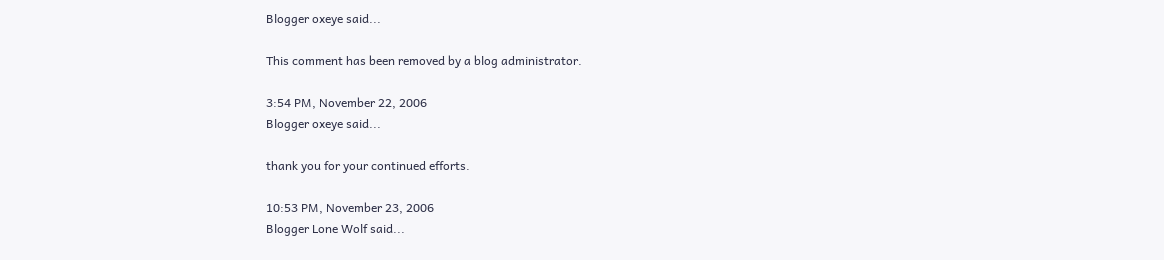Blogger oxeye said...

This comment has been removed by a blog administrator.

3:54 PM, November 22, 2006
Blogger oxeye said...

thank you for your continued efforts.

10:53 PM, November 23, 2006
Blogger Lone Wolf said...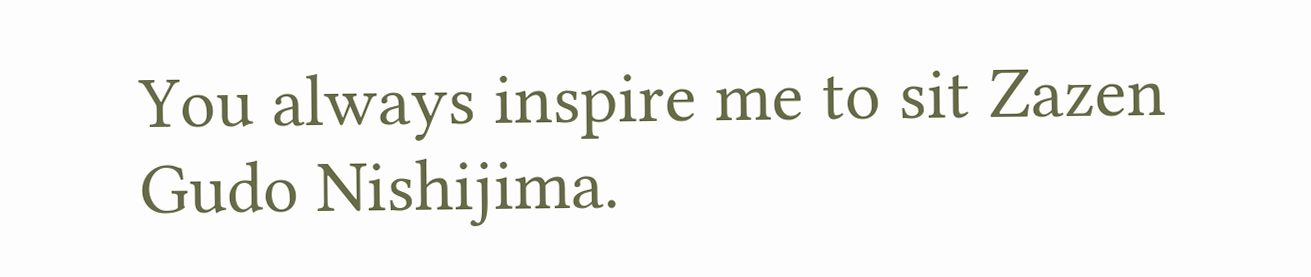You always inspire me to sit Zazen Gudo Nishijima.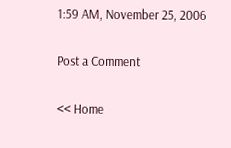1:59 AM, November 25, 2006

Post a Comment

<< Home